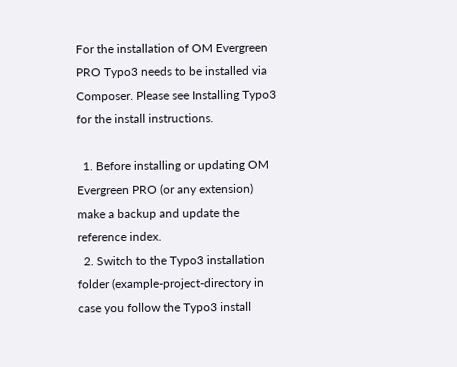For the installation of OM Evergreen PRO Typo3 needs to be installed via Composer. Please see Installing Typo3 for the install instructions.

  1. Before installing or updating OM Evergreen PRO (or any extension) make a backup and update the reference index.
  2. Switch to the Typo3 installation folder (example-project-directory in case you follow the Typo3 install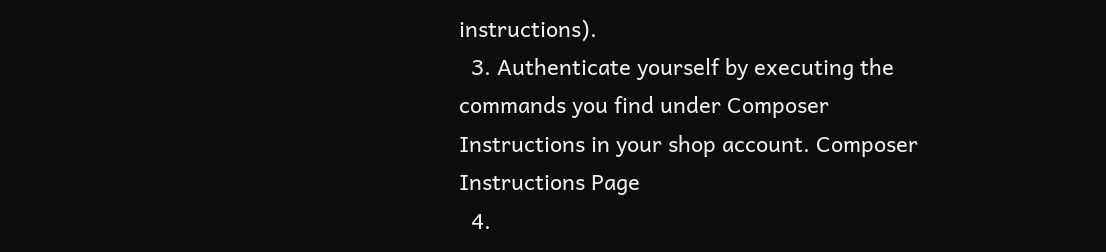instructions).
  3. Authenticate yourself by executing the commands you find under Composer Instructions in your shop account. Composer Instructions Page
  4.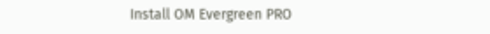Install OM Evergreen PRO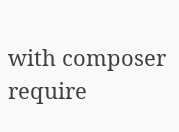with composer require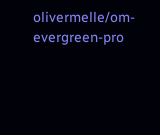olivermelle/om-evergreen-pro